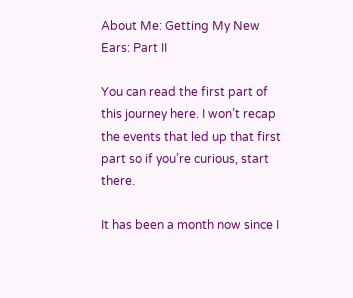About Me: Getting My New Ears: Part II

You can read the first part of this journey here. I won’t recap the events that led up that first part so if you’re curious, start there.

It has been a month now since I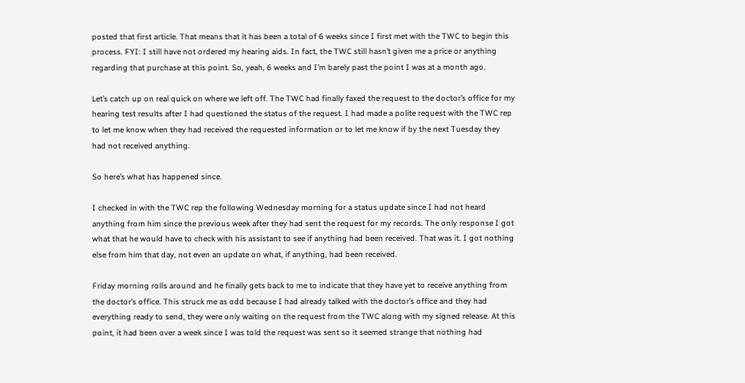posted that first article. That means that it has been a total of 6 weeks since I first met with the TWC to begin this process. FYI: I still have not ordered my hearing aids. In fact, the TWC still hasn’t given me a price or anything regarding that purchase at this point. So, yeah, 6 weeks and I’m barely past the point I was at a month ago.

Let’s catch up on real quick on where we left off. The TWC had finally faxed the request to the doctor’s office for my hearing test results after I had questioned the status of the request. I had made a polite request with the TWC rep to let me know when they had received the requested information or to let me know if by the next Tuesday they had not received anything.

So here’s what has happened since.

I checked in with the TWC rep the following Wednesday morning for a status update since I had not heard anything from him since the previous week after they had sent the request for my records. The only response I got what that he would have to check with his assistant to see if anything had been received. That was it. I got nothing else from him that day, not even an update on what, if anything, had been received.

Friday morning rolls around and he finally gets back to me to indicate that they have yet to receive anything from the doctor’s office. This struck me as odd because I had already talked with the doctor’s office and they had everything ready to send, they were only waiting on the request from the TWC along with my signed release. At this point, it had been over a week since I was told the request was sent so it seemed strange that nothing had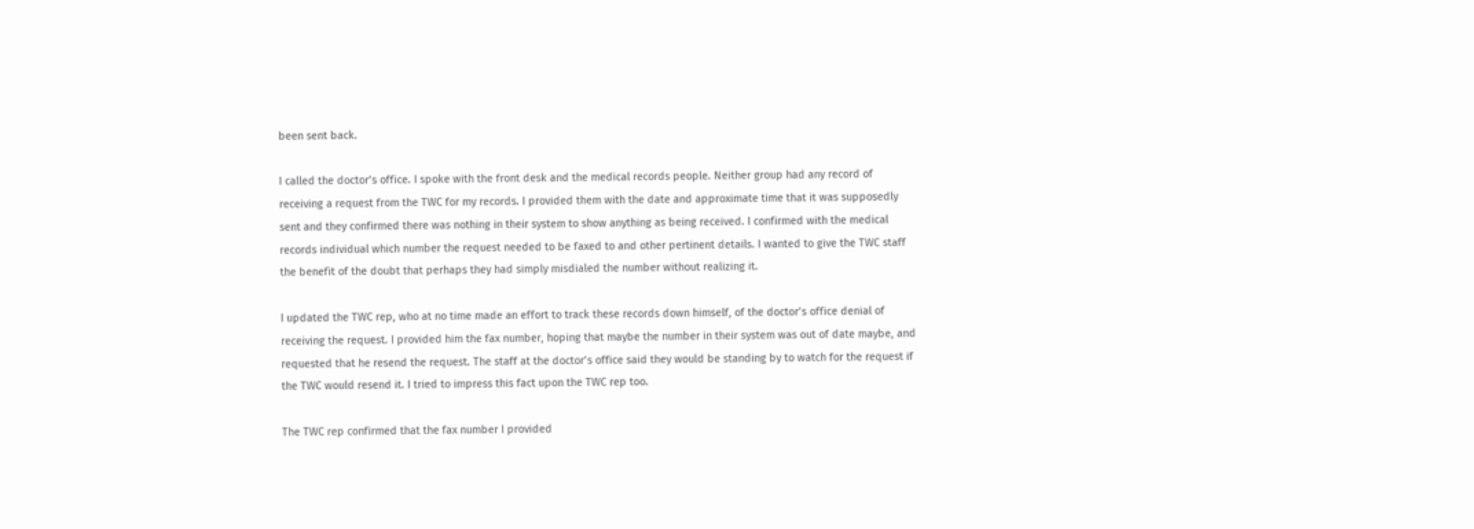been sent back.

I called the doctor’s office. I spoke with the front desk and the medical records people. Neither group had any record of receiving a request from the TWC for my records. I provided them with the date and approximate time that it was supposedly sent and they confirmed there was nothing in their system to show anything as being received. I confirmed with the medical records individual which number the request needed to be faxed to and other pertinent details. I wanted to give the TWC staff the benefit of the doubt that perhaps they had simply misdialed the number without realizing it.

I updated the TWC rep, who at no time made an effort to track these records down himself, of the doctor’s office denial of receiving the request. I provided him the fax number, hoping that maybe the number in their system was out of date maybe, and requested that he resend the request. The staff at the doctor’s office said they would be standing by to watch for the request if the TWC would resend it. I tried to impress this fact upon the TWC rep too.

The TWC rep confirmed that the fax number I provided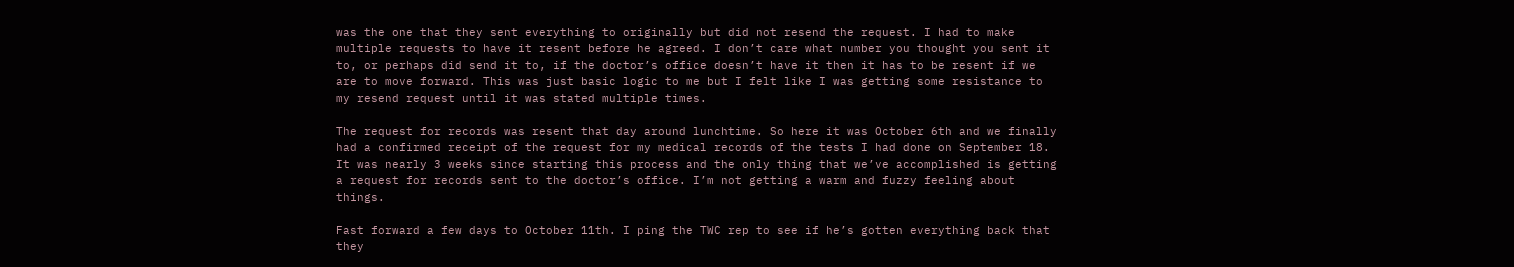was the one that they sent everything to originally but did not resend the request. I had to make multiple requests to have it resent before he agreed. I don’t care what number you thought you sent it to, or perhaps did send it to, if the doctor’s office doesn’t have it then it has to be resent if we are to move forward. This was just basic logic to me but I felt like I was getting some resistance to my resend request until it was stated multiple times.

The request for records was resent that day around lunchtime. So here it was October 6th and we finally had a confirmed receipt of the request for my medical records of the tests I had done on September 18. It was nearly 3 weeks since starting this process and the only thing that we’ve accomplished is getting a request for records sent to the doctor’s office. I’m not getting a warm and fuzzy feeling about things.

Fast forward a few days to October 11th. I ping the TWC rep to see if he’s gotten everything back that they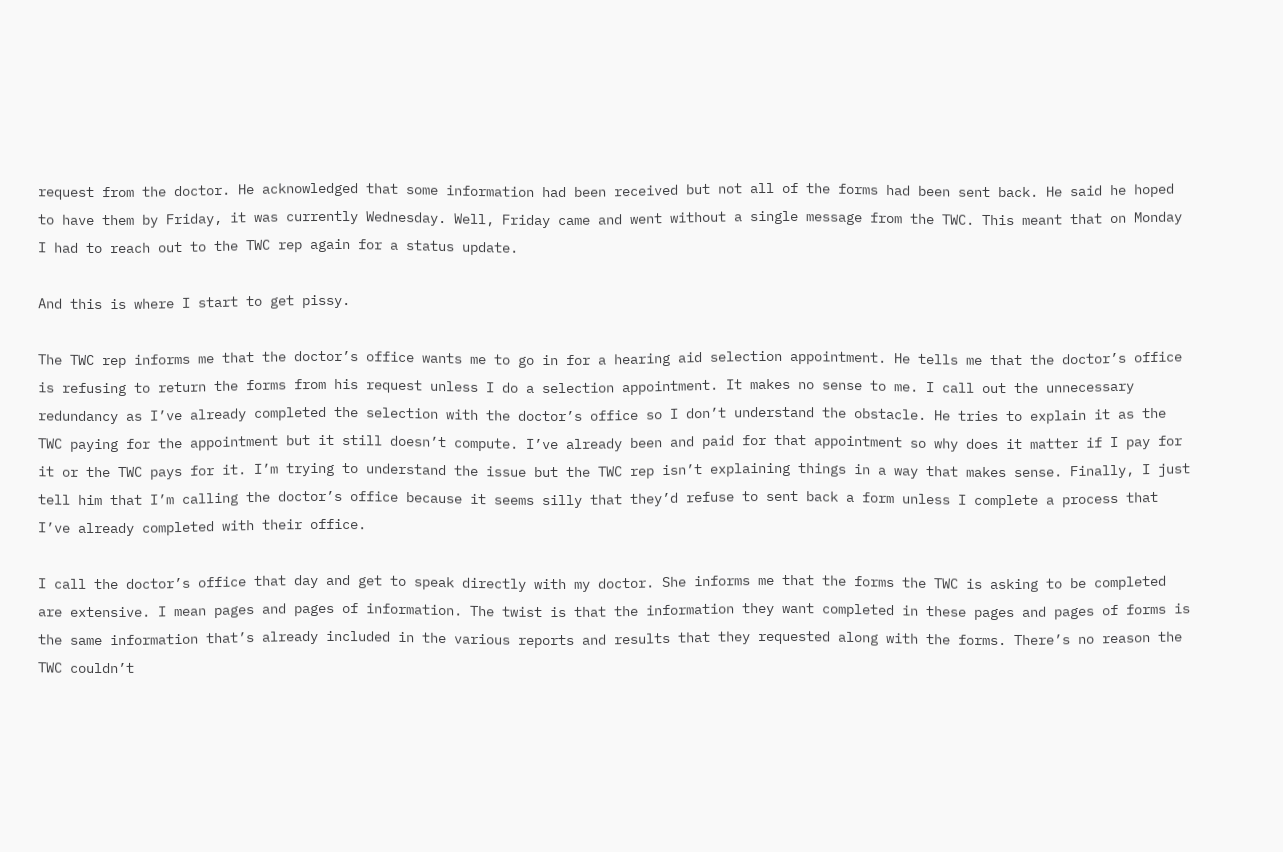request from the doctor. He acknowledged that some information had been received but not all of the forms had been sent back. He said he hoped to have them by Friday, it was currently Wednesday. Well, Friday came and went without a single message from the TWC. This meant that on Monday I had to reach out to the TWC rep again for a status update.

And this is where I start to get pissy.

The TWC rep informs me that the doctor’s office wants me to go in for a hearing aid selection appointment. He tells me that the doctor’s office is refusing to return the forms from his request unless I do a selection appointment. It makes no sense to me. I call out the unnecessary redundancy as I’ve already completed the selection with the doctor’s office so I don’t understand the obstacle. He tries to explain it as the TWC paying for the appointment but it still doesn’t compute. I’ve already been and paid for that appointment so why does it matter if I pay for it or the TWC pays for it. I’m trying to understand the issue but the TWC rep isn’t explaining things in a way that makes sense. Finally, I just tell him that I’m calling the doctor’s office because it seems silly that they’d refuse to sent back a form unless I complete a process that I’ve already completed with their office.

I call the doctor’s office that day and get to speak directly with my doctor. She informs me that the forms the TWC is asking to be completed are extensive. I mean pages and pages of information. The twist is that the information they want completed in these pages and pages of forms is the same information that’s already included in the various reports and results that they requested along with the forms. There’s no reason the TWC couldn’t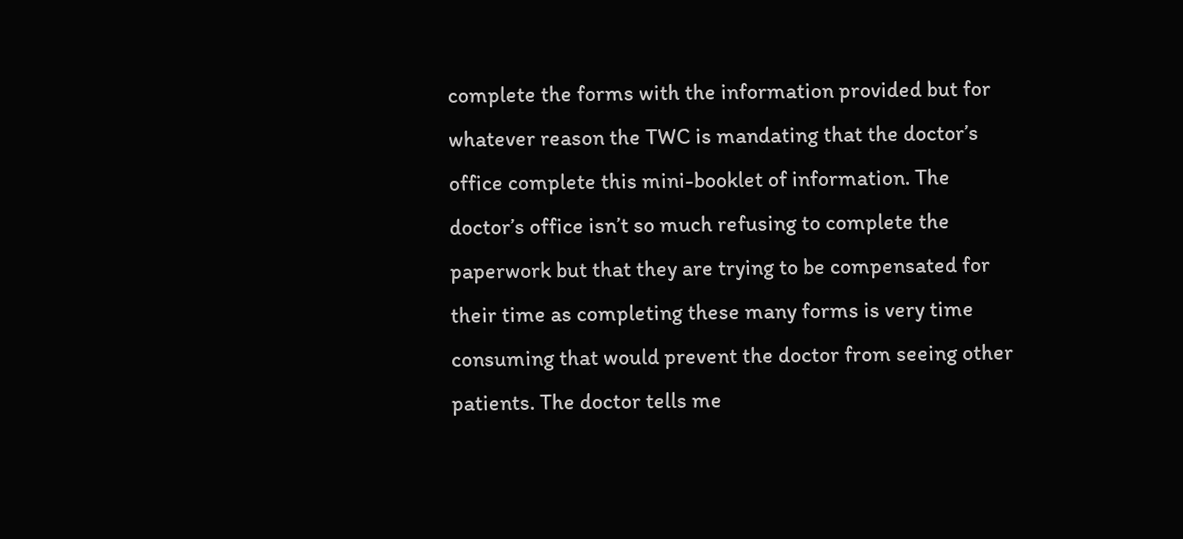complete the forms with the information provided but for whatever reason the TWC is mandating that the doctor’s office complete this mini-booklet of information. The doctor’s office isn’t so much refusing to complete the paperwork but that they are trying to be compensated for their time as completing these many forms is very time consuming that would prevent the doctor from seeing other patients. The doctor tells me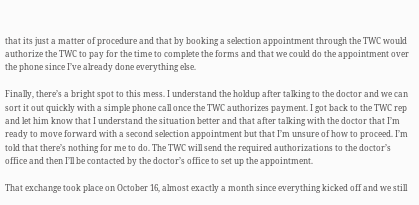that its just a matter of procedure and that by booking a selection appointment through the TWC would authorize the TWC to pay for the time to complete the forms and that we could do the appointment over the phone since I’ve already done everything else.

Finally, there’s a bright spot to this mess. I understand the holdup after talking to the doctor and we can sort it out quickly with a simple phone call once the TWC authorizes payment. I got back to the TWC rep and let him know that I understand the situation better and that after talking with the doctor that I’m ready to move forward with a second selection appointment but that I’m unsure of how to proceed. I’m told that there’s nothing for me to do. The TWC will send the required authorizations to the doctor’s office and then I’ll be contacted by the doctor’s office to set up the appointment.

That exchange took place on October 16, almost exactly a month since everything kicked off and we still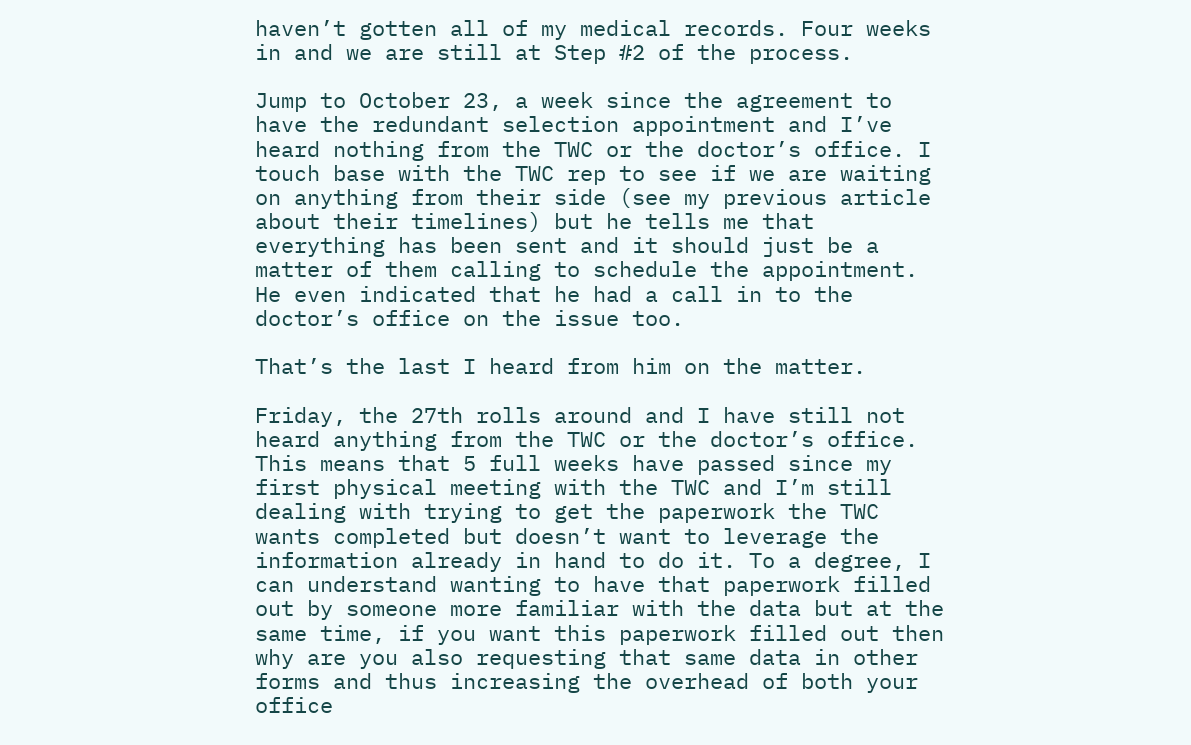haven’t gotten all of my medical records. Four weeks in and we are still at Step #2 of the process.

Jump to October 23, a week since the agreement to have the redundant selection appointment and I’ve heard nothing from the TWC or the doctor’s office. I touch base with the TWC rep to see if we are waiting on anything from their side (see my previous article about their timelines) but he tells me that everything has been sent and it should just be a matter of them calling to schedule the appointment. He even indicated that he had a call in to the doctor’s office on the issue too.

That’s the last I heard from him on the matter.

Friday, the 27th rolls around and I have still not heard anything from the TWC or the doctor’s office. This means that 5 full weeks have passed since my first physical meeting with the TWC and I’m still dealing with trying to get the paperwork the TWC wants completed but doesn’t want to leverage the information already in hand to do it. To a degree, I can understand wanting to have that paperwork filled out by someone more familiar with the data but at the same time, if you want this paperwork filled out then why are you also requesting that same data in other forms and thus increasing the overhead of both your office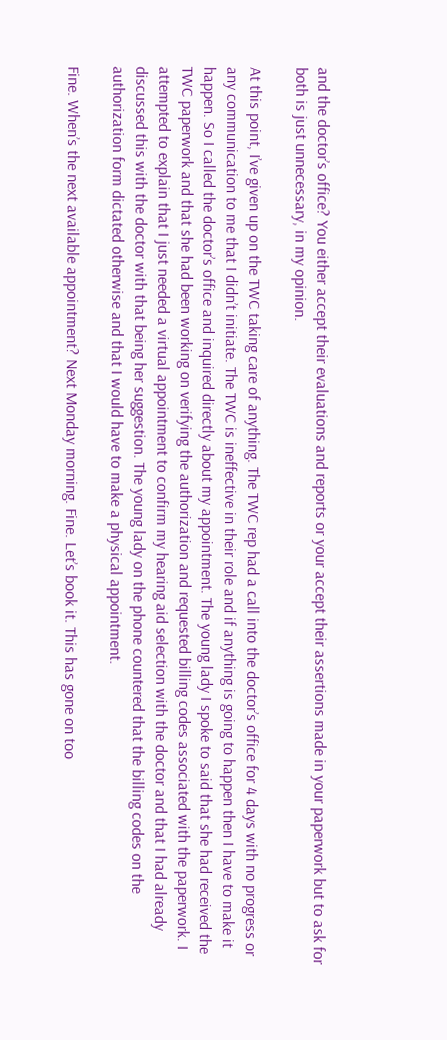and the doctor’s office? You either accept their evaluations and reports or your accept their assertions made in your paperwork but to ask for both is just unnecessary, in my opinion.

At this point, I’ve given up on the TWC taking care of anything. The TWC rep had a call into the doctor’s office for 4 days with no progress or any communication to me that I didn’t initiate. The TWC is ineffective in their role and if anything is going to happen then I have to make it happen. So I called the doctor’s office and inquired directly about my appointment. The young lady I spoke to said that she had received the TWC paperwork and that she had been working on verifying the authorization and requested billing codes associated with the paperwork. I attempted to explain that I just needed a virtual appointment to confirm my hearing aid selection with the doctor and that I had already discussed this with the doctor with that being her suggestion. The young lady on the phone countered that the billing codes on the authorization form dictated otherwise and that I would have to make a physical appointment.

Fine. When’s the next available appointment? Next Monday morning. Fine. Let’s book it. This has gone on too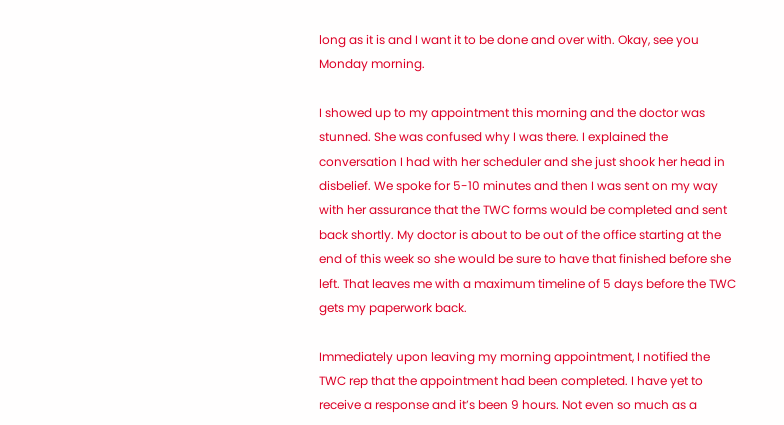long as it is and I want it to be done and over with. Okay, see you Monday morning.

I showed up to my appointment this morning and the doctor was stunned. She was confused why I was there. I explained the conversation I had with her scheduler and she just shook her head in disbelief. We spoke for 5-10 minutes and then I was sent on my way with her assurance that the TWC forms would be completed and sent back shortly. My doctor is about to be out of the office starting at the end of this week so she would be sure to have that finished before she left. That leaves me with a maximum timeline of 5 days before the TWC gets my paperwork back.

Immediately upon leaving my morning appointment, I notified the TWC rep that the appointment had been completed. I have yet to receive a response and it’s been 9 hours. Not even so much as a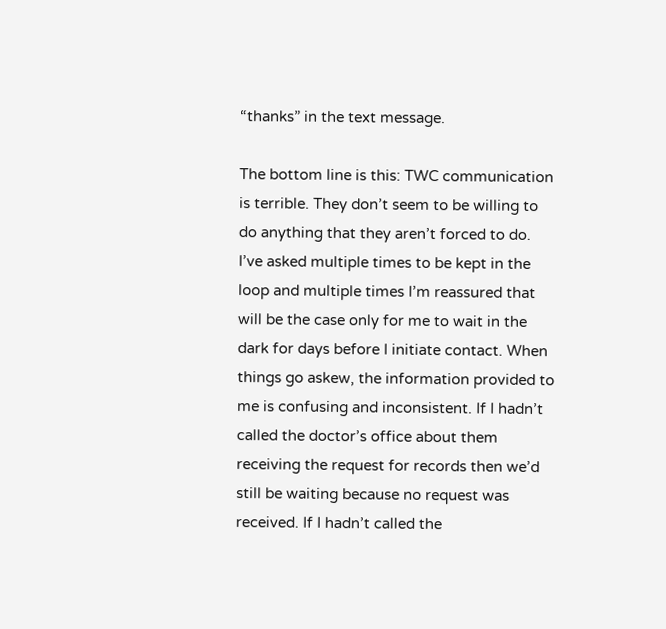“thanks” in the text message.

The bottom line is this: TWC communication is terrible. They don’t seem to be willing to do anything that they aren’t forced to do. I’ve asked multiple times to be kept in the loop and multiple times I’m reassured that will be the case only for me to wait in the dark for days before I initiate contact. When things go askew, the information provided to me is confusing and inconsistent. If I hadn’t called the doctor’s office about them receiving the request for records then we’d still be waiting because no request was received. If I hadn’t called the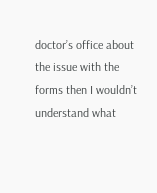doctor’s office about the issue with the forms then I wouldn’t understand what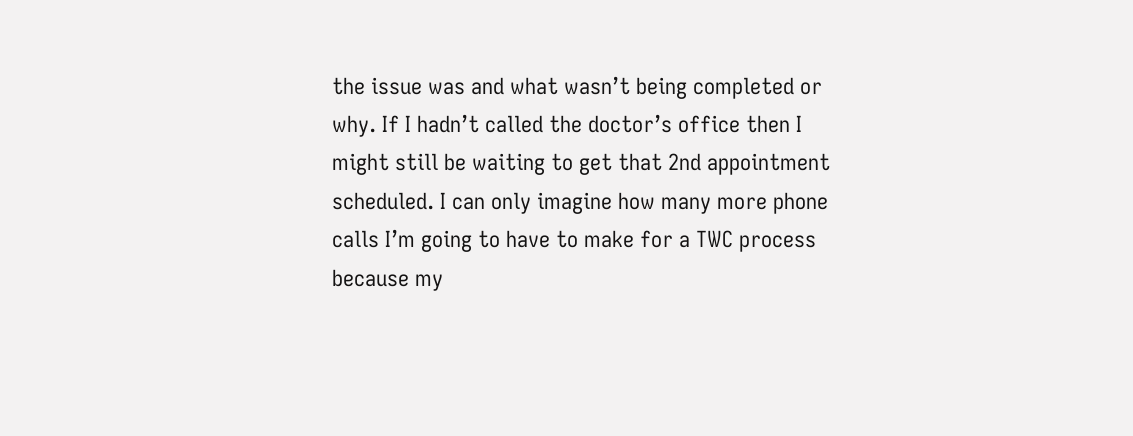the issue was and what wasn’t being completed or why. If I hadn’t called the doctor’s office then I might still be waiting to get that 2nd appointment scheduled. I can only imagine how many more phone calls I’m going to have to make for a TWC process because my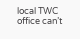local TWC office can’t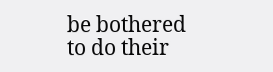be bothered to do their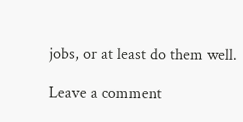jobs, or at least do them well.

Leave a comment